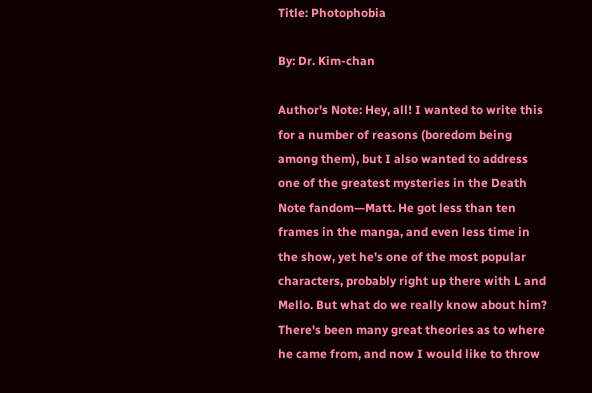Title: Photophobia

By: Dr. Kim-chan

Author's Note: Hey, all! I wanted to write this for a number of reasons (boredom being among them), but I also wanted to address one of the greatest mysteries in the Death Note fandom—Matt. He got less than ten frames in the manga, and even less time in the show, yet he's one of the most popular characters, probably right up there with L and Mello. But what do we really know about him? There's been many great theories as to where he came from, and now I would like to throw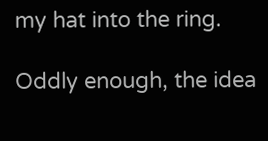my hat into the ring.

Oddly enough, the idea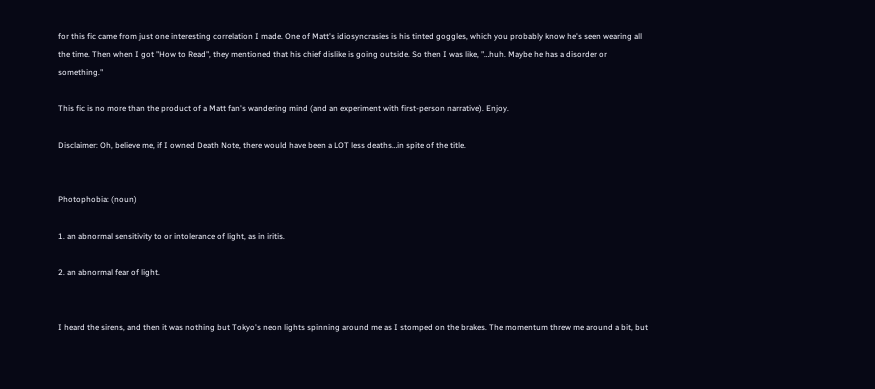for this fic came from just one interesting correlation I made. One of Matt's idiosyncrasies is his tinted goggles, which you probably know he's seen wearing all the time. Then when I got "How to Read", they mentioned that his chief dislike is going outside. So then I was like, "…huh. Maybe he has a disorder or something."

This fic is no more than the product of a Matt fan's wandering mind (and an experiment with first-person narrative). Enjoy.

Disclaimer: Oh, believe me, if I owned Death Note, there would have been a LOT less deaths…in spite of the title.


Photophobia: (noun)

1. an abnormal sensitivity to or intolerance of light, as in iritis.

2. an abnormal fear of light.


I heard the sirens, and then it was nothing but Tokyo's neon lights spinning around me as I stomped on the brakes. The momentum threw me around a bit, but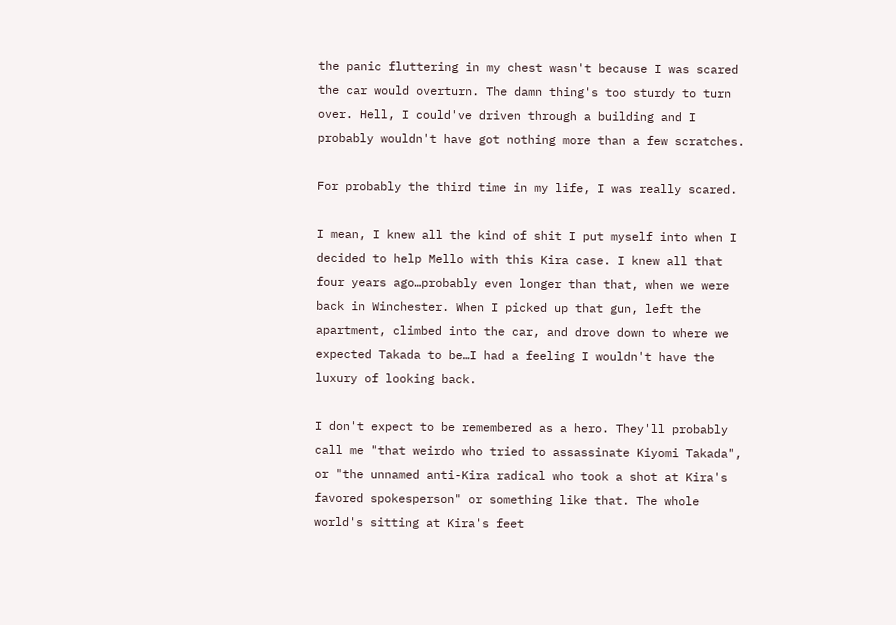the panic fluttering in my chest wasn't because I was scared the car would overturn. The damn thing's too sturdy to turn over. Hell, I could've driven through a building and I probably wouldn't have got nothing more than a few scratches.

For probably the third time in my life, I was really scared.

I mean, I knew all the kind of shit I put myself into when I decided to help Mello with this Kira case. I knew all that four years ago…probably even longer than that, when we were back in Winchester. When I picked up that gun, left the apartment, climbed into the car, and drove down to where we expected Takada to be…I had a feeling I wouldn't have the luxury of looking back.

I don't expect to be remembered as a hero. They'll probably call me "that weirdo who tried to assassinate Kiyomi Takada", or "the unnamed anti-Kira radical who took a shot at Kira's favored spokesperson" or something like that. The whole world's sitting at Kira's feet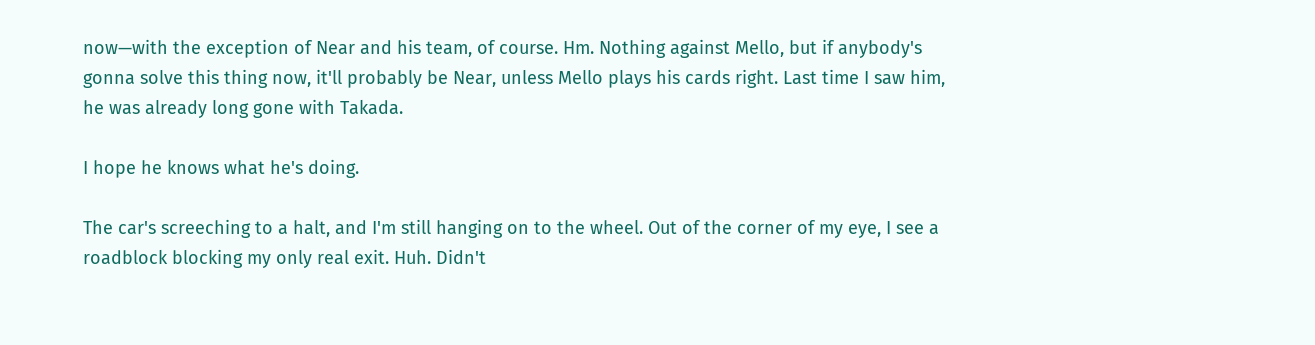now—with the exception of Near and his team, of course. Hm. Nothing against Mello, but if anybody's gonna solve this thing now, it'll probably be Near, unless Mello plays his cards right. Last time I saw him, he was already long gone with Takada.

I hope he knows what he's doing.

The car's screeching to a halt, and I'm still hanging on to the wheel. Out of the corner of my eye, I see a roadblock blocking my only real exit. Huh. Didn't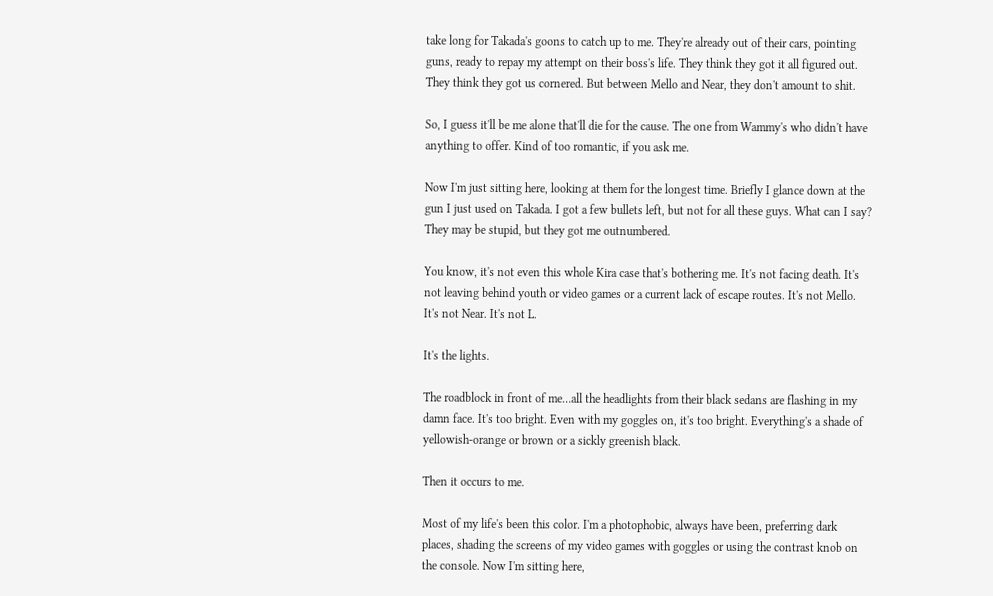take long for Takada's goons to catch up to me. They're already out of their cars, pointing guns, ready to repay my attempt on their boss's life. They think they got it all figured out. They think they got us cornered. But between Mello and Near, they don't amount to shit.

So, I guess it'll be me alone that'll die for the cause. The one from Wammy's who didn't have anything to offer. Kind of too romantic, if you ask me.

Now I'm just sitting here, looking at them for the longest time. Briefly I glance down at the gun I just used on Takada. I got a few bullets left, but not for all these guys. What can I say? They may be stupid, but they got me outnumbered.

You know, it's not even this whole Kira case that's bothering me. It's not facing death. It's not leaving behind youth or video games or a current lack of escape routes. It's not Mello. It's not Near. It's not L.

It's the lights.

The roadblock in front of me…all the headlights from their black sedans are flashing in my damn face. It's too bright. Even with my goggles on, it's too bright. Everything's a shade of yellowish-orange or brown or a sickly greenish black.

Then it occurs to me.

Most of my life's been this color. I'm a photophobic, always have been, preferring dark places, shading the screens of my video games with goggles or using the contrast knob on the console. Now I'm sitting here,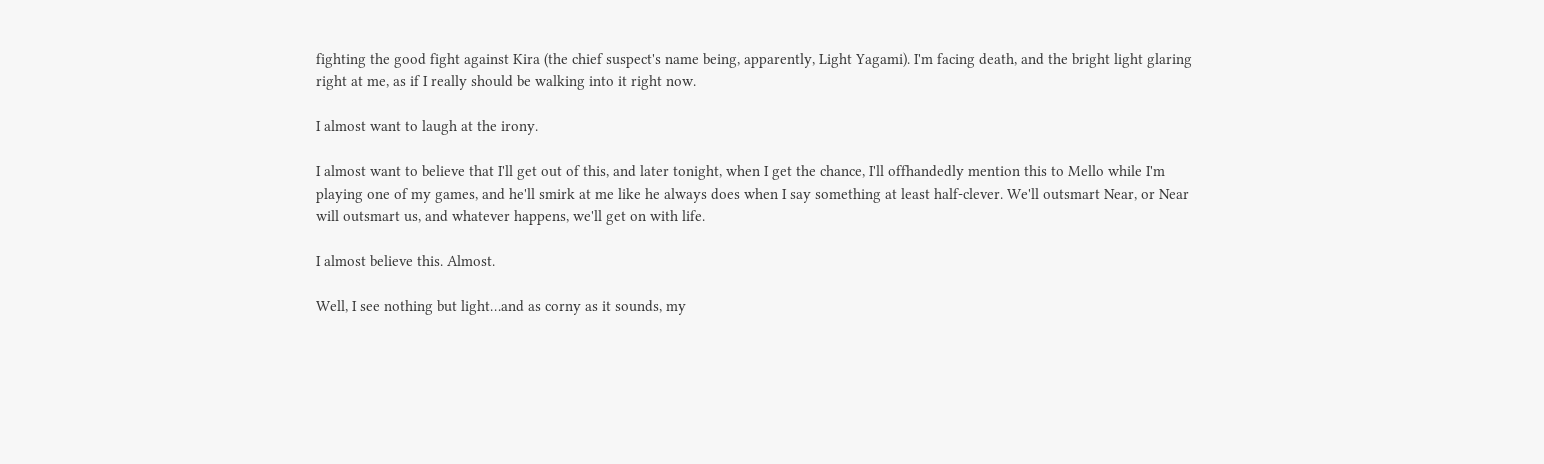fighting the good fight against Kira (the chief suspect's name being, apparently, Light Yagami). I'm facing death, and the bright light glaring right at me, as if I really should be walking into it right now.

I almost want to laugh at the irony.

I almost want to believe that I'll get out of this, and later tonight, when I get the chance, I'll offhandedly mention this to Mello while I'm playing one of my games, and he'll smirk at me like he always does when I say something at least half-clever. We'll outsmart Near, or Near will outsmart us, and whatever happens, we'll get on with life.

I almost believe this. Almost.

Well, I see nothing but light…and as corny as it sounds, my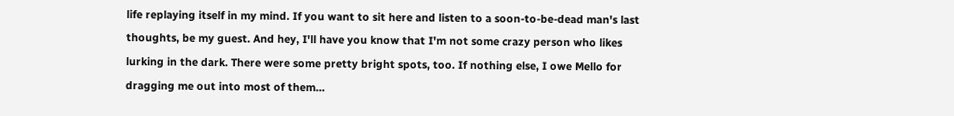life replaying itself in my mind. If you want to sit here and listen to a soon-to-be-dead man's last thoughts, be my guest. And hey, I'll have you know that I'm not some crazy person who likes lurking in the dark. There were some pretty bright spots, too. If nothing else, I owe Mello for dragging me out into most of them…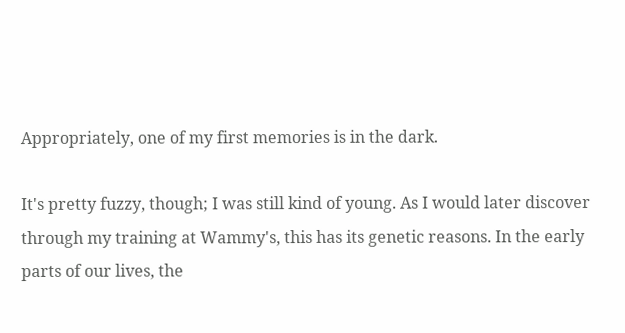Appropriately, one of my first memories is in the dark.

It's pretty fuzzy, though; I was still kind of young. As I would later discover through my training at Wammy's, this has its genetic reasons. In the early parts of our lives, the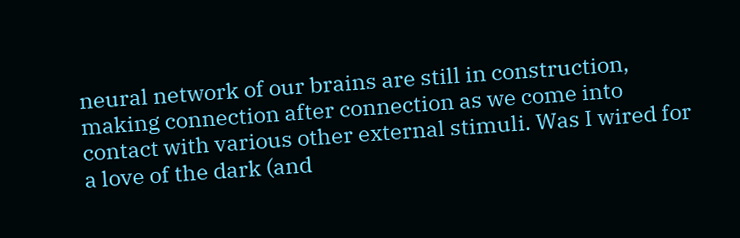neural network of our brains are still in construction, making connection after connection as we come into contact with various other external stimuli. Was I wired for a love of the dark (and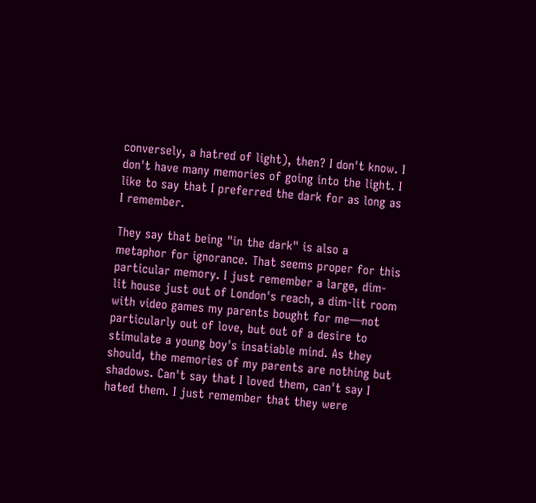conversely, a hatred of light), then? I don't know. I don't have many memories of going into the light. I like to say that I preferred the dark for as long as I remember.

They say that being "in the dark" is also a metaphor for ignorance. That seems proper for this particular memory. I just remember a large, dim-lit house just out of London's reach, a dim-lit room with video games my parents bought for me—not particularly out of love, but out of a desire to stimulate a young boy's insatiable mind. As they should, the memories of my parents are nothing but shadows. Can't say that I loved them, can't say I hated them. I just remember that they were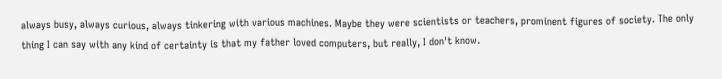always busy, always curious, always tinkering with various machines. Maybe they were scientists or teachers, prominent figures of society. The only thing I can say with any kind of certainty is that my father loved computers, but really, I don't know.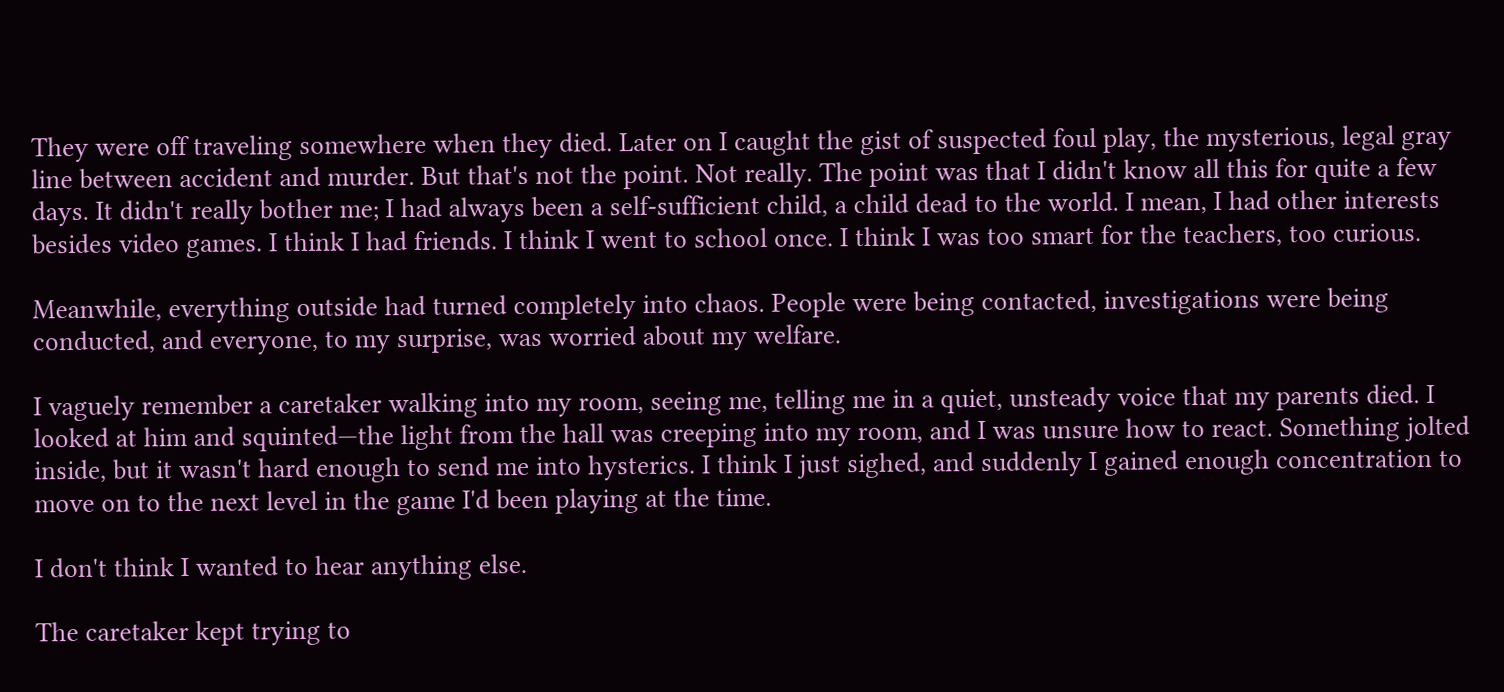They were off traveling somewhere when they died. Later on I caught the gist of suspected foul play, the mysterious, legal gray line between accident and murder. But that's not the point. Not really. The point was that I didn't know all this for quite a few days. It didn't really bother me; I had always been a self-sufficient child, a child dead to the world. I mean, I had other interests besides video games. I think I had friends. I think I went to school once. I think I was too smart for the teachers, too curious.

Meanwhile, everything outside had turned completely into chaos. People were being contacted, investigations were being conducted, and everyone, to my surprise, was worried about my welfare.

I vaguely remember a caretaker walking into my room, seeing me, telling me in a quiet, unsteady voice that my parents died. I looked at him and squinted—the light from the hall was creeping into my room, and I was unsure how to react. Something jolted inside, but it wasn't hard enough to send me into hysterics. I think I just sighed, and suddenly I gained enough concentration to move on to the next level in the game I'd been playing at the time.

I don't think I wanted to hear anything else.

The caretaker kept trying to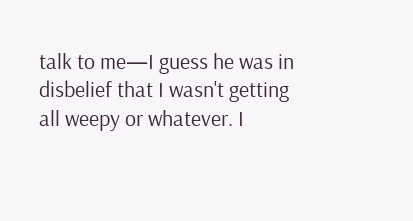talk to me—I guess he was in disbelief that I wasn't getting all weepy or whatever. I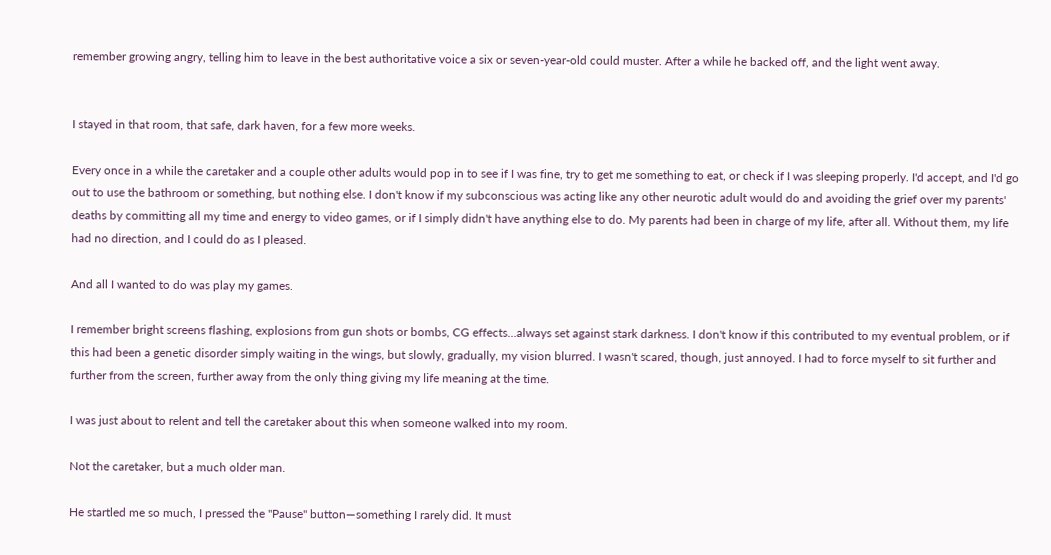remember growing angry, telling him to leave in the best authoritative voice a six or seven-year-old could muster. After a while he backed off, and the light went away.


I stayed in that room, that safe, dark haven, for a few more weeks.

Every once in a while the caretaker and a couple other adults would pop in to see if I was fine, try to get me something to eat, or check if I was sleeping properly. I'd accept, and I'd go out to use the bathroom or something, but nothing else. I don't know if my subconscious was acting like any other neurotic adult would do and avoiding the grief over my parents' deaths by committing all my time and energy to video games, or if I simply didn't have anything else to do. My parents had been in charge of my life, after all. Without them, my life had no direction, and I could do as I pleased.

And all I wanted to do was play my games.

I remember bright screens flashing, explosions from gun shots or bombs, CG effects…always set against stark darkness. I don't know if this contributed to my eventual problem, or if this had been a genetic disorder simply waiting in the wings, but slowly, gradually, my vision blurred. I wasn't scared, though, just annoyed. I had to force myself to sit further and further from the screen, further away from the only thing giving my life meaning at the time.

I was just about to relent and tell the caretaker about this when someone walked into my room.

Not the caretaker, but a much older man.

He startled me so much, I pressed the "Pause" button—something I rarely did. It must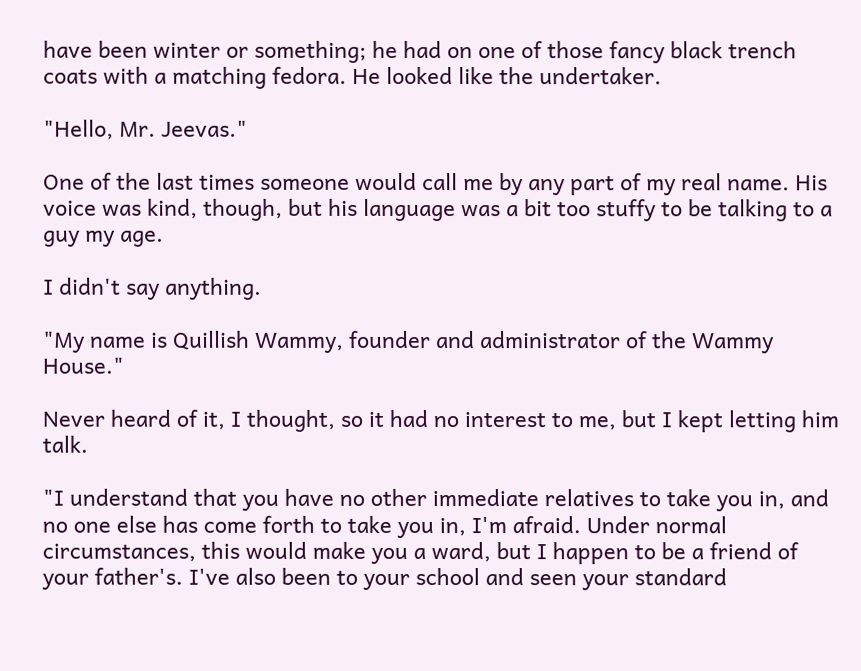have been winter or something; he had on one of those fancy black trench coats with a matching fedora. He looked like the undertaker.

"Hello, Mr. Jeevas."

One of the last times someone would call me by any part of my real name. His voice was kind, though, but his language was a bit too stuffy to be talking to a guy my age.

I didn't say anything.

"My name is Quillish Wammy, founder and administrator of the Wammy House."

Never heard of it, I thought, so it had no interest to me, but I kept letting him talk.

"I understand that you have no other immediate relatives to take you in, and no one else has come forth to take you in, I'm afraid. Under normal circumstances, this would make you a ward, but I happen to be a friend of your father's. I've also been to your school and seen your standard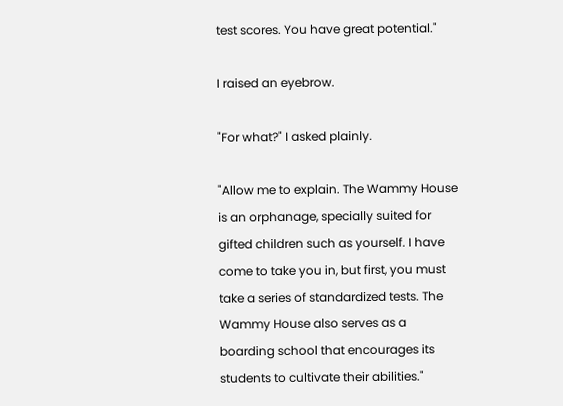test scores. You have great potential."

I raised an eyebrow.

"For what?" I asked plainly.

"Allow me to explain. The Wammy House is an orphanage, specially suited for gifted children such as yourself. I have come to take you in, but first, you must take a series of standardized tests. The Wammy House also serves as a boarding school that encourages its students to cultivate their abilities."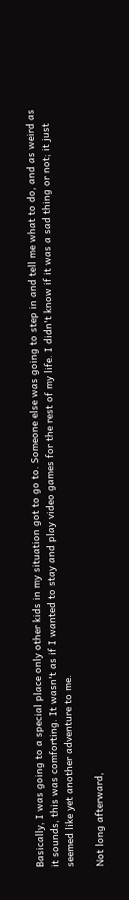Basically, I was going to a special place only other kids in my situation got to go to. Someone else was going to step in and tell me what to do, and as weird as it sounds, this was comforting. It wasn't as if I wanted to stay and play video games for the rest of my life. I didn't know if it was a sad thing or not; it just seemed like yet another adventure to me.

Not long afterward,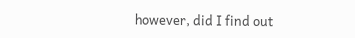however, did I find out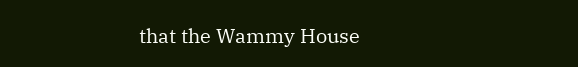that the Wammy House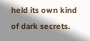held its own kind of dark secrets.